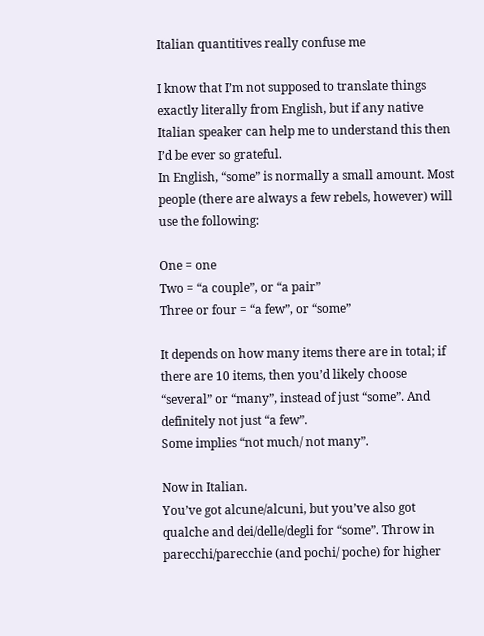Italian quantitives really confuse me

I know that I’m not supposed to translate things exactly literally from English, but if any native Italian speaker can help me to understand this then I’d be ever so grateful.
In English, “some” is normally a small amount. Most people (there are always a few rebels, however) will use the following:

One = one
Two = “a couple”, or “a pair”
Three or four = “a few”, or “some”

It depends on how many items there are in total; if there are 10 items, then you’d likely choose “several” or “many”, instead of just “some”. And definitely not just “a few”.
Some implies “not much/ not many”.

Now in Italian.
You’ve got alcune/alcuni, but you’ve also got qualche and dei/delle/degli for “some”. Throw in parecchi/parecchie (and pochi/ poche) for higher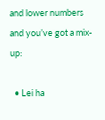and lower numbers and you’ve got a mix-up:

  • Lei ha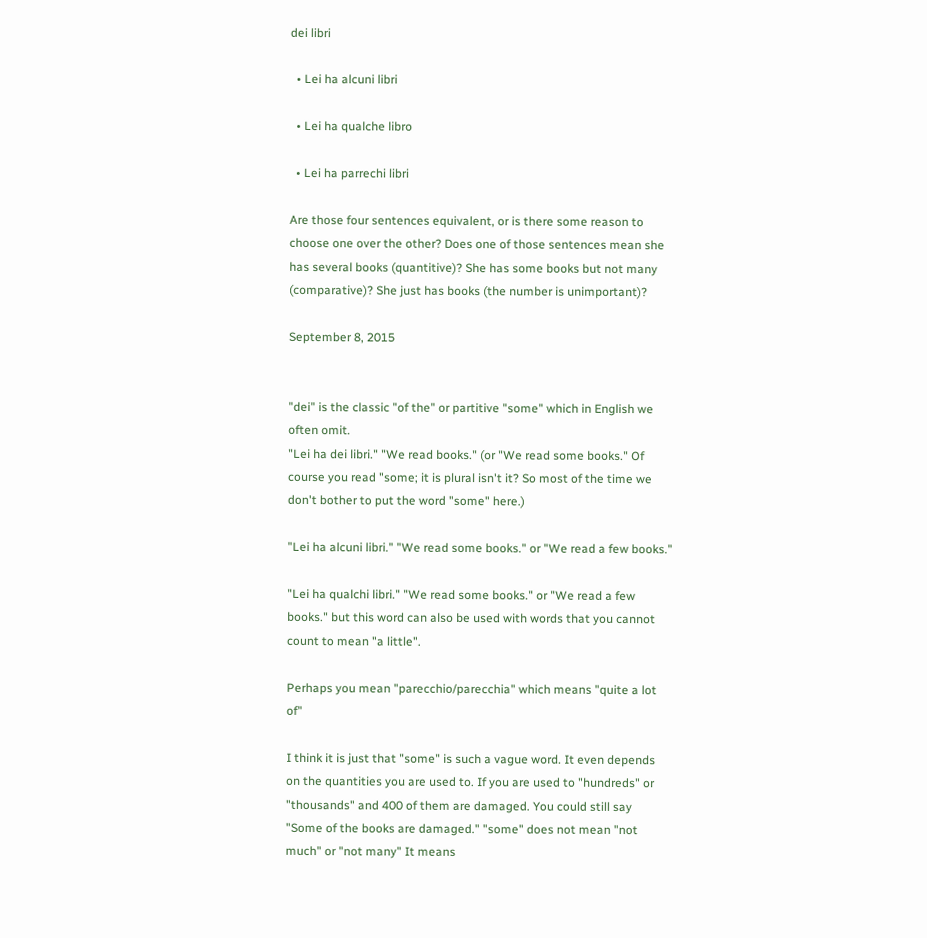dei libri

  • Lei ha alcuni libri

  • Lei ha qualche libro

  • Lei ha parrechi libri

Are those four sentences equivalent, or is there some reason to choose one over the other? Does one of those sentences mean she has several books (quantitive)? She has some books but not many (comparative)? She just has books (the number is unimportant)?

September 8, 2015


"dei" is the classic "of the" or partitive "some" which in English we often omit.
"Lei ha dei libri." "We read books." (or "We read some books." Of course you read "some; it is plural isn't it? So most of the time we don't bother to put the word "some" here.)

"Lei ha alcuni libri." "We read some books." or "We read a few books."

"Lei ha qualchi libri." "We read some books." or "We read a few books." but this word can also be used with words that you cannot count to mean "a little".

Perhaps you mean "parecchio/parecchia" which means "quite a lot of"

I think it is just that "some" is such a vague word. It even depends on the quantities you are used to. If you are used to "hundreds" or "thousands" and 400 of them are damaged. You could still say "Some of the books are damaged." "some" does not mean "not much" or "not many" It means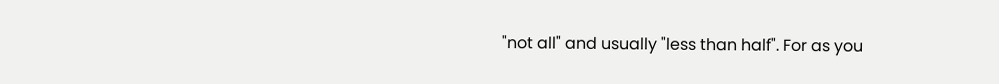"not all" and usually "less than half". For as you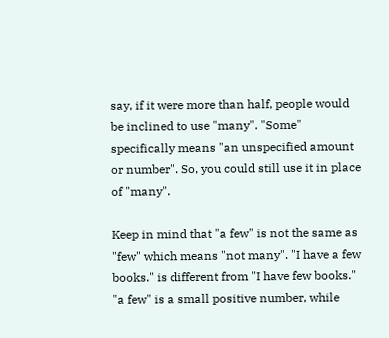say, if it were more than half, people would be inclined to use "many". "Some" specifically means "an unspecified amount or number". So, you could still use it in place of "many".

Keep in mind that "a few" is not the same as "few" which means "not many". "I have a few books." is different from "I have few books." "a few" is a small positive number, while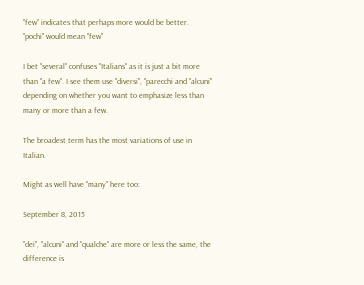"few" indicates that perhaps more would be better.
"pochi" would mean "few"

I bet "several" confuses "Italians" as it is just a bit more than "a few". I see them use "diversi", "parecchi and "alcuni" depending on whether you want to emphasize less than many or more than a few.

The broadest term has the most variations of use in Italian.

Might as well have "many" here too:

September 8, 2015

"dei", "alcuni" and "qualche" are more or less the same, the difference is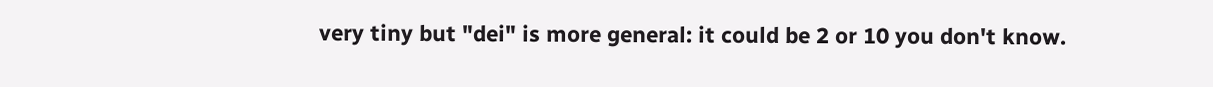very tiny but "dei" is more general: it could be 2 or 10 you don't know.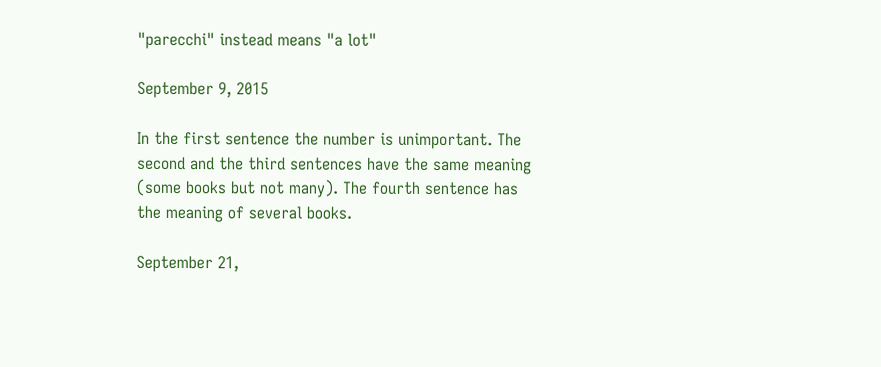"parecchi" instead means "a lot"

September 9, 2015

In the first sentence the number is unimportant. The second and the third sentences have the same meaning (some books but not many). The fourth sentence has the meaning of several books.

September 21,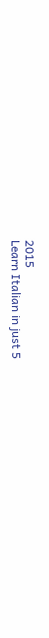2015
Learn Italian in just 5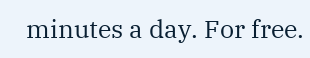minutes a day. For free.